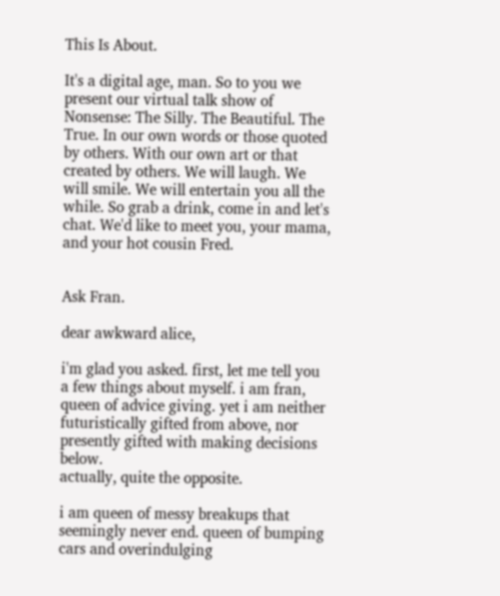This Is About.

It's a digital age, man. So to you we present our virtual talk show of Nonsense: The Silly. The Beautiful. The True. In our own words or those quoted by others. With our own art or that created by others. We will laugh. We will smile. We will entertain you all the while. So grab a drink, come in and let's chat. We'd like to meet you, your mama, and your hot cousin Fred.


Ask Fran.

dear awkward alice,

i'm glad you asked. first, let me tell you a few things about myself. i am fran, queen of advice giving. yet i am neither futuristically gifted from above, nor presently gifted with making decisions below.
actually, quite the opposite.

i am queen of messy breakups that seemingly never end. queen of bumping cars and overindulging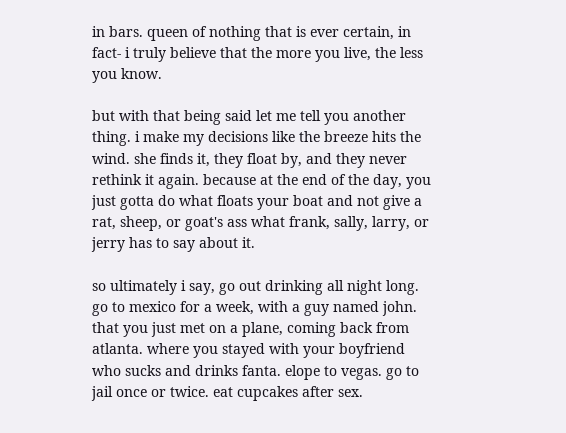in bars. queen of nothing that is ever certain, in fact- i truly believe that the more you live, the less you know.

but with that being said let me tell you another thing. i make my decisions like the breeze hits the wind. she finds it, they float by, and they never rethink it again. because at the end of the day, you just gotta do what floats your boat and not give a rat, sheep, or goat's ass what frank, sally, larry, or jerry has to say about it.

so ultimately i say, go out drinking all night long. go to mexico for a week, with a guy named john. that you just met on a plane, coming back from atlanta. where you stayed with your boyfriend who sucks and drinks fanta. elope to vegas. go to jail once or twice. eat cupcakes after sex.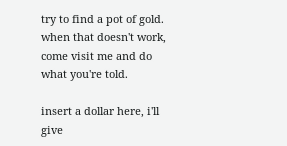try to find a pot of gold. when that doesn't work, come visit me and do what you're told.

insert a dollar here, i'll give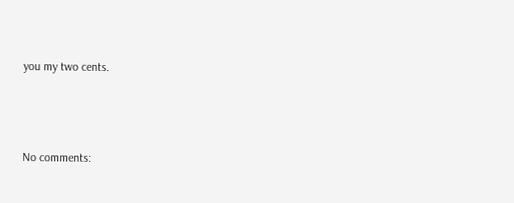you my two cents.



No comments: